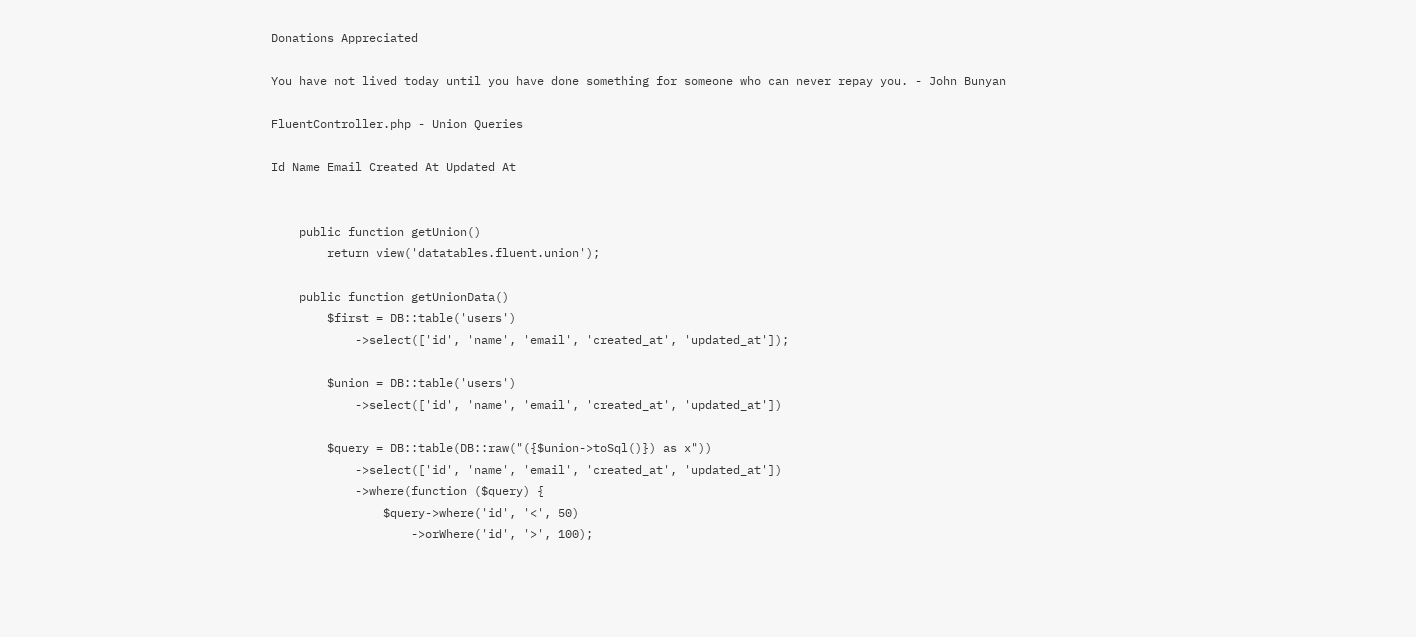Donations Appreciated

You have not lived today until you have done something for someone who can never repay you. - John Bunyan

FluentController.php - Union Queries

Id Name Email Created At Updated At


    public function getUnion()
        return view('datatables.fluent.union');

    public function getUnionData()
        $first = DB::table('users')
            ->select(['id', 'name', 'email', 'created_at', 'updated_at']);

        $union = DB::table('users')
            ->select(['id', 'name', 'email', 'created_at', 'updated_at'])

        $query = DB::table(DB::raw("({$union->toSql()}) as x"))
            ->select(['id', 'name', 'email', 'created_at', 'updated_at'])
            ->where(function ($query) {
                $query->where('id', '<', 50)
                    ->orWhere('id', '>', 100);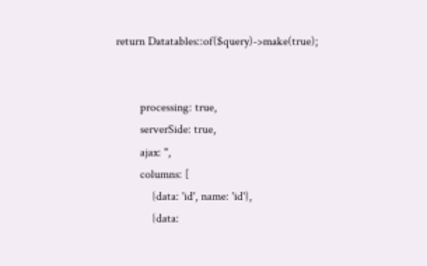return Datatables::of($query)->make(true);


        processing: true,
        serverSide: true,
        ajax: '',
        columns: [
            {data: 'id', name: 'id'},
            {data: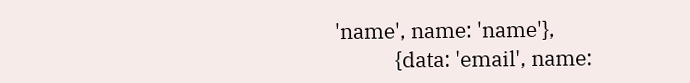'name', name: 'name'},
            {data: 'email', name: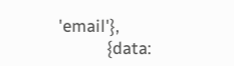'email'},
            {data: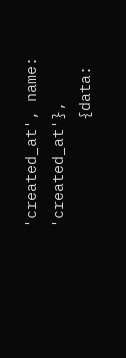'created_at', name: 'created_at'},
            {data: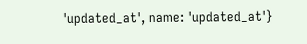'updated_at', name: 'updated_at'}